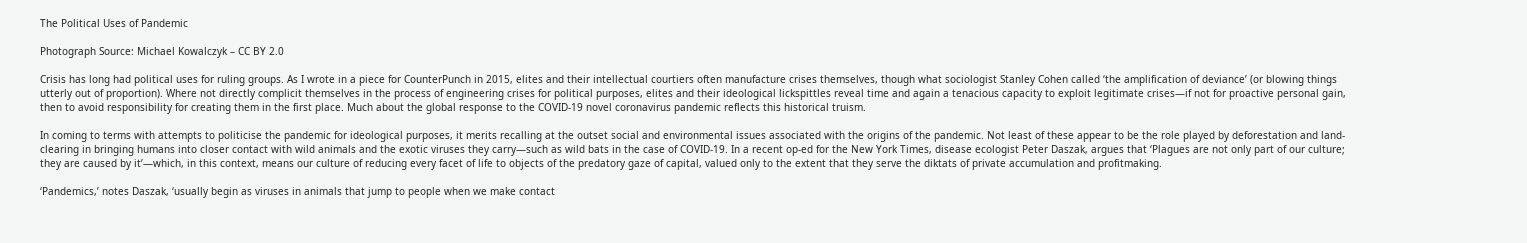The Political Uses of Pandemic

Photograph Source: Michael Kowalczyk – CC BY 2.0

Crisis has long had political uses for ruling groups. As I wrote in a piece for CounterPunch in 2015, elites and their intellectual courtiers often manufacture crises themselves, though what sociologist Stanley Cohen called ‘the amplification of deviance’ (or blowing things utterly out of proportion). Where not directly complicit themselves in the process of engineering crises for political purposes, elites and their ideological lickspittles reveal time and again a tenacious capacity to exploit legitimate crises—if not for proactive personal gain, then to avoid responsibility for creating them in the first place. Much about the global response to the COVID-19 novel coronavirus pandemic reflects this historical truism.

In coming to terms with attempts to politicise the pandemic for ideological purposes, it merits recalling at the outset social and environmental issues associated with the origins of the pandemic. Not least of these appear to be the role played by deforestation and land-clearing in bringing humans into closer contact with wild animals and the exotic viruses they carry—such as wild bats in the case of COVID-19. In a recent op-ed for the New York Times, disease ecologist Peter Daszak, argues that ‘Plagues are not only part of our culture; they are caused by it’—which, in this context, means our culture of reducing every facet of life to objects of the predatory gaze of capital, valued only to the extent that they serve the diktats of private accumulation and profitmaking.

‘Pandemics,’ notes Daszak, ‘usually begin as viruses in animals that jump to people when we make contact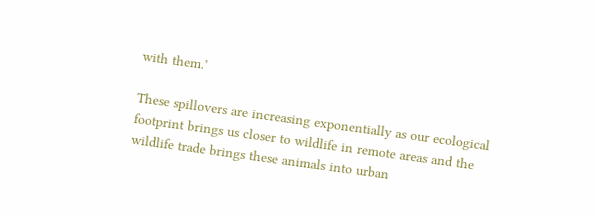with them.’

These spillovers are increasing exponentially as our ecological footprint brings us closer to wildlife in remote areas and the wildlife trade brings these animals into urban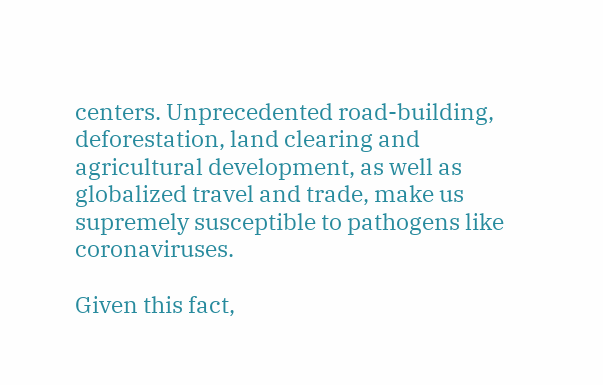centers. Unprecedented road-building, deforestation, land clearing and agricultural development, as well as globalized travel and trade, make us supremely susceptible to pathogens like coronaviruses.

Given this fact,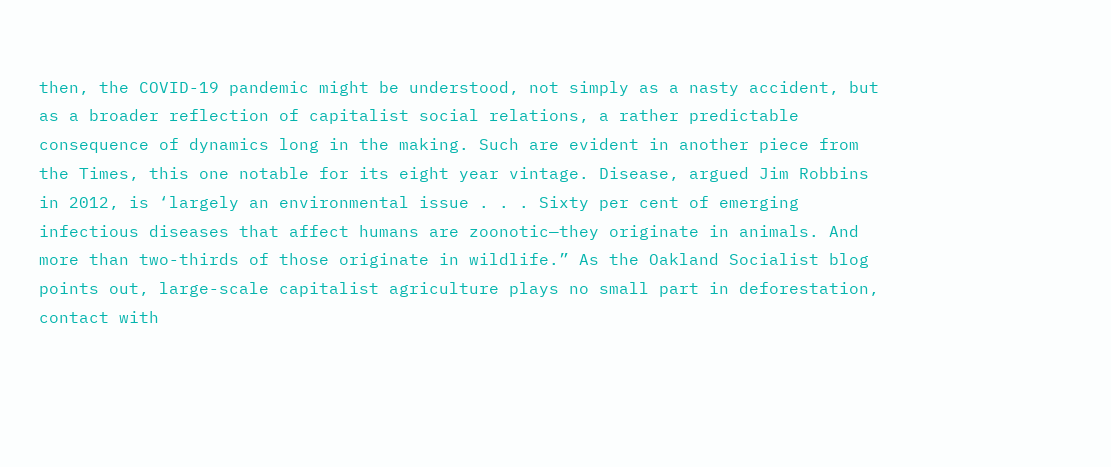then, the COVID-19 pandemic might be understood, not simply as a nasty accident, but as a broader reflection of capitalist social relations, a rather predictable consequence of dynamics long in the making. Such are evident in another piece from the Times, this one notable for its eight year vintage. Disease, argued Jim Robbins in 2012, is ‘largely an environmental issue . . . Sixty per cent of emerging infectious diseases that affect humans are zoonotic—they originate in animals. And more than two-thirds of those originate in wildlife.” As the Oakland Socialist blog points out, large-scale capitalist agriculture plays no small part in deforestation, contact with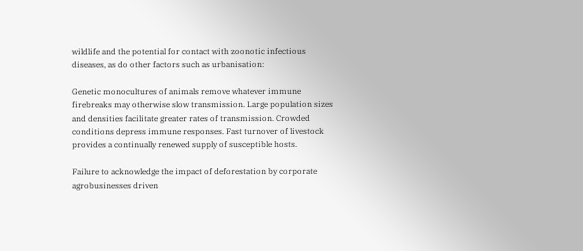wildlife and the potential for contact with zoonotic infectious diseases, as do other factors such as urbanisation:

Genetic monocultures of animals remove whatever immune firebreaks may otherwise slow transmission. Large population sizes and densities facilitate greater rates of transmission. Crowded conditions depress immune responses. Fast turnover of livestock provides a continually renewed supply of susceptible hosts.

Failure to acknowledge the impact of deforestation by corporate agrobusinesses driven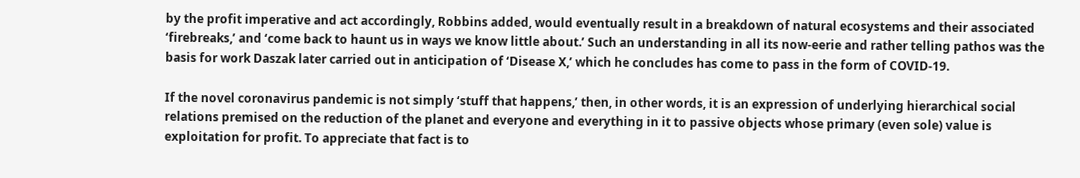by the profit imperative and act accordingly, Robbins added, would eventually result in a breakdown of natural ecosystems and their associated ‘firebreaks,’ and ‘come back to haunt us in ways we know little about.’ Such an understanding in all its now-eerie and rather telling pathos was the basis for work Daszak later carried out in anticipation of ‘Disease X,’ which he concludes has come to pass in the form of COVID-19.

If the novel coronavirus pandemic is not simply ‘stuff that happens,’ then, in other words, it is an expression of underlying hierarchical social relations premised on the reduction of the planet and everyone and everything in it to passive objects whose primary (even sole) value is exploitation for profit. To appreciate that fact is to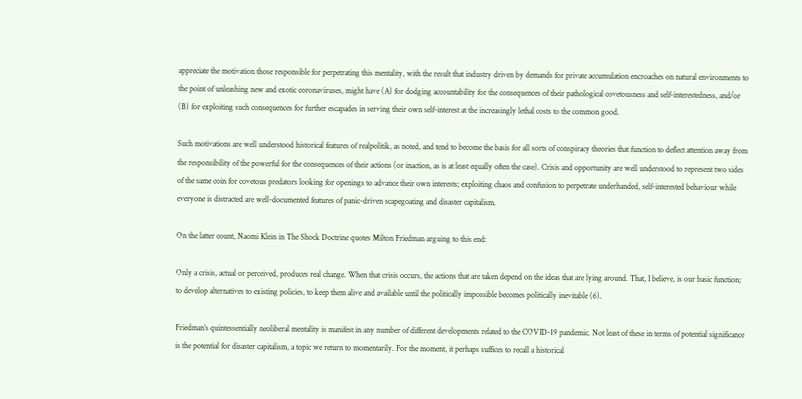appreciate the motivation those responsible for perpetrating this mentality, with the result that industry driven by demands for private accumulation encroaches on natural environments to the point of unleashing new and exotic coronaviruses, might have (A) for dodging accountability for the consequences of their pathological covetousness and self-interestedness, and/or (B) for exploiting such consequences for further escapades in serving their own self-interest at the increasingly lethal costs to the common good.

Such motivations are well understood historical features of realpolitik, as noted, and tend to become the basis for all sorts of conspiracy theories that function to deflect attention away from the responsibility of the powerful for the consequences of their actions (or inaction, as is at least equally often the case). Crisis and opportunity are well understood to represent two sides of the same coin for covetous predators looking for openings to advance their own interests; exploiting chaos and confusion to perpetrate underhanded, self-interested behaviour while everyone is distracted are well-documented features of panic-driven scapegoating and disaster capitalism.

On the latter count, Naomi Klein in The Shock Doctrine quotes Milton Friedman arguing to this end:

Only a crisis, actual or perceived, produces real change. When that crisis occurs, the actions that are taken depend on the ideas that are lying around. That, I believe, is our basic function; to develop alternatives to existing policies, to keep them alive and available until the politically impossible becomes politically inevitable (6).

Friedman’s quintessentially neoliberal mentality is manifest in any number of different developments related to the COVID-19 pandemic. Not least of these in terms of potential significance is the potential for disaster capitalism, a topic we return to momentarily. For the moment, it perhaps suffices to recall a historical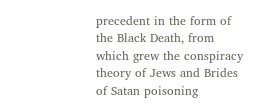precedent in the form of the Black Death, from which grew the conspiracy theory of Jews and Brides of Satan poisoning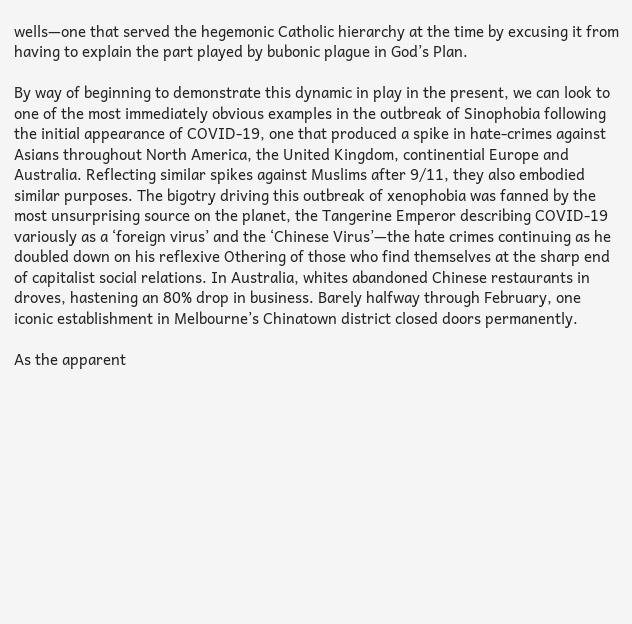wells—one that served the hegemonic Catholic hierarchy at the time by excusing it from having to explain the part played by bubonic plague in God’s Plan.

By way of beginning to demonstrate this dynamic in play in the present, we can look to one of the most immediately obvious examples in the outbreak of Sinophobia following the initial appearance of COVID-19, one that produced a spike in hate-crimes against Asians throughout North America, the United Kingdom, continential Europe and Australia. Reflecting similar spikes against Muslims after 9/11, they also embodied similar purposes. The bigotry driving this outbreak of xenophobia was fanned by the most unsurprising source on the planet, the Tangerine Emperor describing COVID-19 variously as a ‘foreign virus’ and the ‘Chinese Virus’—the hate crimes continuing as he doubled down on his reflexive Othering of those who find themselves at the sharp end of capitalist social relations. In Australia, whites abandoned Chinese restaurants in droves, hastening an 80% drop in business. Barely halfway through February, one iconic establishment in Melbourne’s Chinatown district closed doors permanently.

As the apparent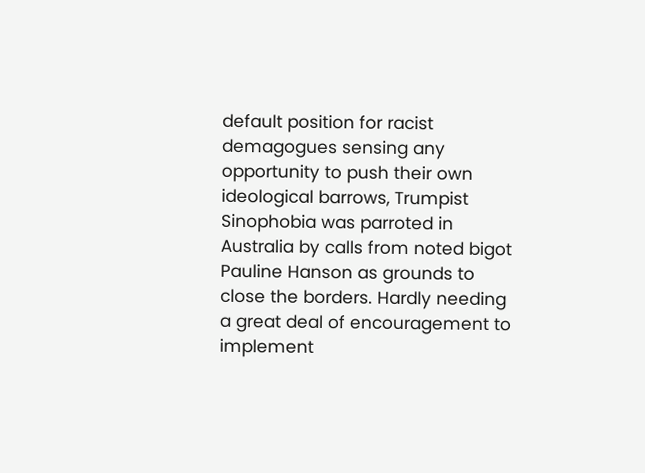default position for racist demagogues sensing any opportunity to push their own ideological barrows, Trumpist Sinophobia was parroted in Australia by calls from noted bigot Pauline Hanson as grounds to close the borders. Hardly needing a great deal of encouragement to implement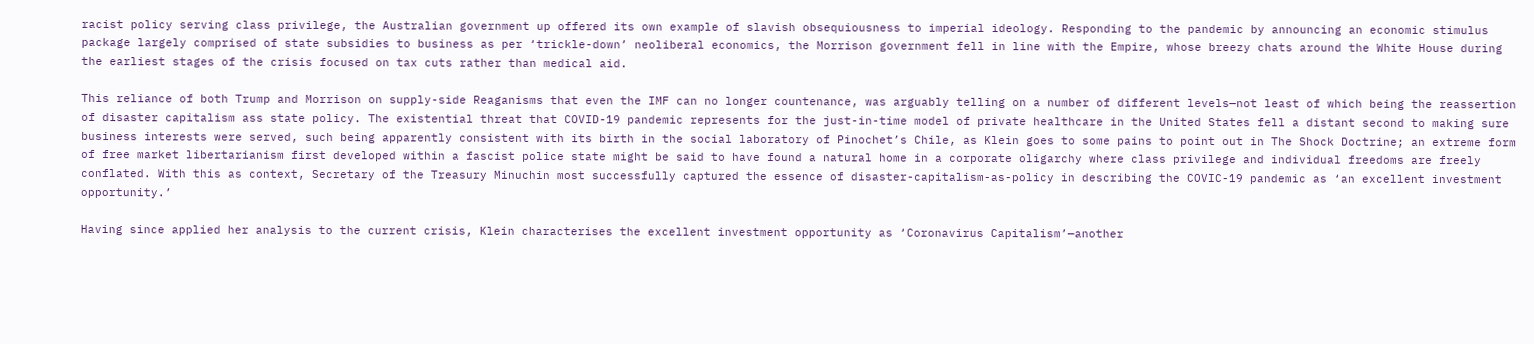racist policy serving class privilege, the Australian government up offered its own example of slavish obsequiousness to imperial ideology. Responding to the pandemic by announcing an economic stimulus package largely comprised of state subsidies to business as per ‘trickle-down’ neoliberal economics, the Morrison government fell in line with the Empire, whose breezy chats around the White House during the earliest stages of the crisis focused on tax cuts rather than medical aid.

This reliance of both Trump and Morrison on supply-side Reaganisms that even the IMF can no longer countenance, was arguably telling on a number of different levels—not least of which being the reassertion of disaster capitalism ass state policy. The existential threat that COVID-19 pandemic represents for the just-in-time model of private healthcare in the United States fell a distant second to making sure business interests were served, such being apparently consistent with its birth in the social laboratory of Pinochet’s Chile, as Klein goes to some pains to point out in The Shock Doctrine; an extreme form of free market libertarianism first developed within a fascist police state might be said to have found a natural home in a corporate oligarchy where class privilege and individual freedoms are freely conflated. With this as context, Secretary of the Treasury Minuchin most successfully captured the essence of disaster-capitalism-as-policy in describing the COVIC-19 pandemic as ‘an excellent investment opportunity.’

Having since applied her analysis to the current crisis, Klein characterises the excellent investment opportunity as ‘Coronavirus Capitalism’—another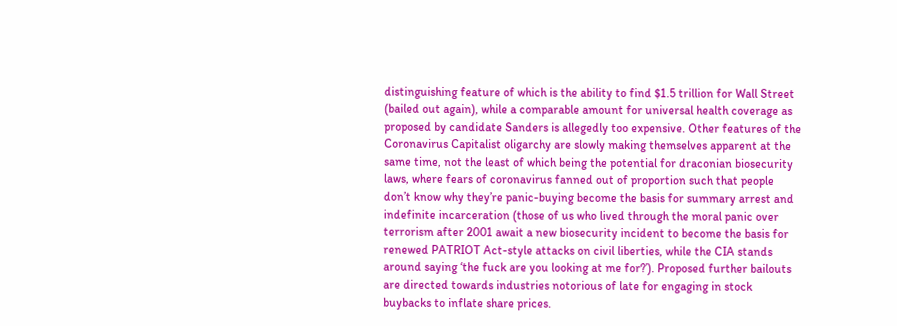distinguishing feature of which is the ability to find $1.5 trillion for Wall Street (bailed out again), while a comparable amount for universal health coverage as proposed by candidate Sanders is allegedly too expensive. Other features of the Coronavirus Capitalist oligarchy are slowly making themselves apparent at the same time, not the least of which being the potential for draconian biosecurity laws, where fears of coronavirus fanned out of proportion such that people don’t know why they’re panic-buying become the basis for summary arrest and indefinite incarceration (those of us who lived through the moral panic over terrorism after 2001 await a new biosecurity incident to become the basis for renewed PATRIOT Act-style attacks on civil liberties, while the CIA stands around saying ‘the fuck are you looking at me for?’). Proposed further bailouts are directed towards industries notorious of late for engaging in stock buybacks to inflate share prices.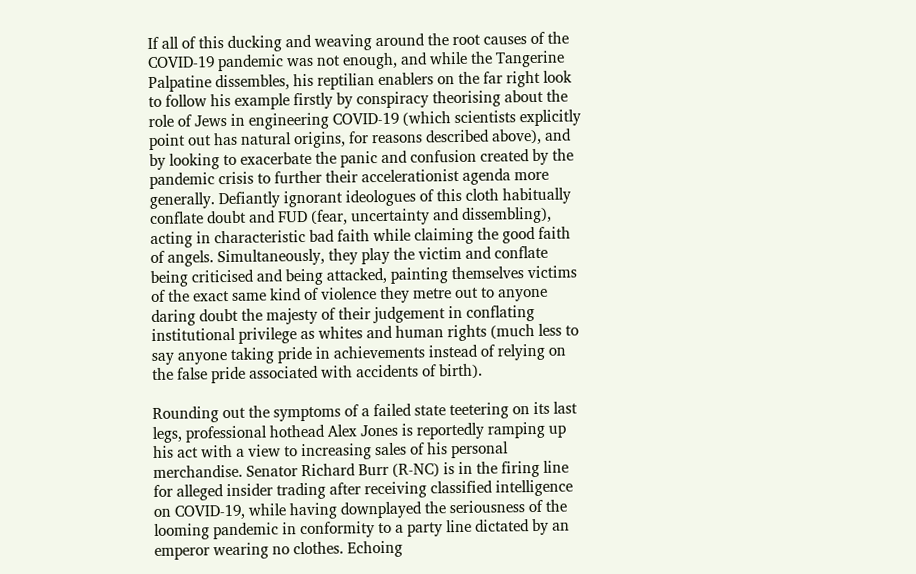If all of this ducking and weaving around the root causes of the COVID-19 pandemic was not enough, and while the Tangerine Palpatine dissembles, his reptilian enablers on the far right look to follow his example firstly by conspiracy theorising about the role of Jews in engineering COVID-19 (which scientists explicitly point out has natural origins, for reasons described above), and by looking to exacerbate the panic and confusion created by the pandemic crisis to further their accelerationist agenda more generally. Defiantly ignorant ideologues of this cloth habitually conflate doubt and FUD (fear, uncertainty and dissembling), acting in characteristic bad faith while claiming the good faith of angels. Simultaneously, they play the victim and conflate being criticised and being attacked, painting themselves victims of the exact same kind of violence they metre out to anyone daring doubt the majesty of their judgement in conflating institutional privilege as whites and human rights (much less to say anyone taking pride in achievements instead of relying on the false pride associated with accidents of birth).

Rounding out the symptoms of a failed state teetering on its last legs, professional hothead Alex Jones is reportedly ramping up his act with a view to increasing sales of his personal merchandise. Senator Richard Burr (R-NC) is in the firing line for alleged insider trading after receiving classified intelligence on COVID-19, while having downplayed the seriousness of the looming pandemic in conformity to a party line dictated by an emperor wearing no clothes. Echoing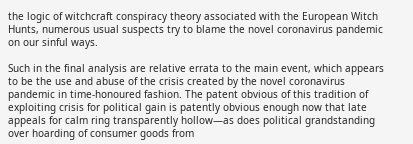the logic of witchcraft conspiracy theory associated with the European Witch Hunts, numerous usual suspects try to blame the novel coronavirus pandemic on our sinful ways.

Such in the final analysis are relative errata to the main event, which appears to be the use and abuse of the crisis created by the novel coronavirus pandemic in time-honoured fashion. The patent obvious of this tradition of exploiting crisis for political gain is patently obvious enough now that late appeals for calm ring transparently hollow—as does political grandstanding over hoarding of consumer goods from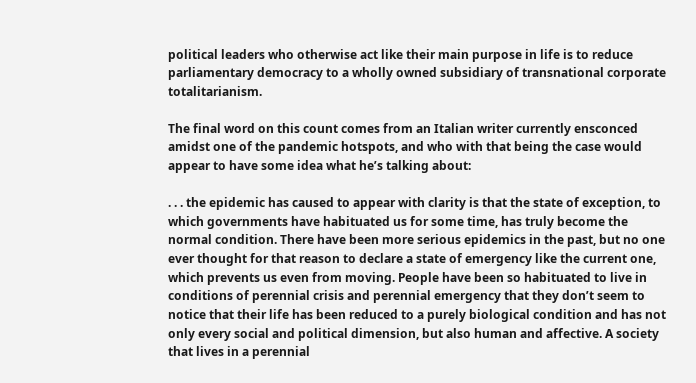political leaders who otherwise act like their main purpose in life is to reduce parliamentary democracy to a wholly owned subsidiary of transnational corporate totalitarianism.

The final word on this count comes from an Italian writer currently ensconced amidst one of the pandemic hotspots, and who with that being the case would appear to have some idea what he’s talking about:

. . . the epidemic has caused to appear with clarity is that the state of exception, to which governments have habituated us for some time, has truly become the normal condition. There have been more serious epidemics in the past, but no one ever thought for that reason to declare a state of emergency like the current one, which prevents us even from moving. People have been so habituated to live in conditions of perennial crisis and perennial emergency that they don’t seem to notice that their life has been reduced to a purely biological condition and has not only every social and political dimension, but also human and affective. A society that lives in a perennial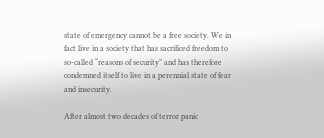state of emergency cannot be a free society. We in fact live in a society that has sacrificed freedom to so-called “reasons of security” and has therefore condemned itself to live in a perennial state of fear and insecurity.

After almost two decades of terror panic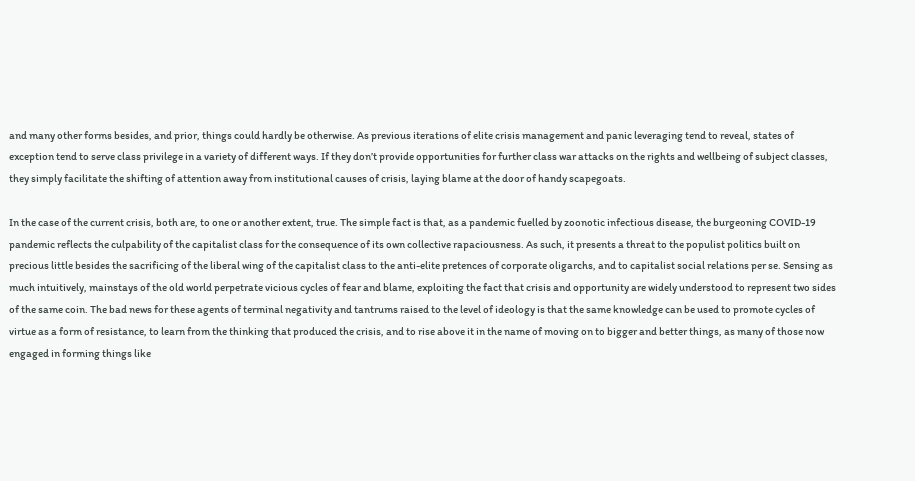and many other forms besides, and prior, things could hardly be otherwise. As previous iterations of elite crisis management and panic leveraging tend to reveal, states of exception tend to serve class privilege in a variety of different ways. If they don’t provide opportunities for further class war attacks on the rights and wellbeing of subject classes, they simply facilitate the shifting of attention away from institutional causes of crisis, laying blame at the door of handy scapegoats.

In the case of the current crisis, both are, to one or another extent, true. The simple fact is that, as a pandemic fuelled by zoonotic infectious disease, the burgeoning COVID-19 pandemic reflects the culpability of the capitalist class for the consequence of its own collective rapaciousness. As such, it presents a threat to the populist politics built on precious little besides the sacrificing of the liberal wing of the capitalist class to the anti-elite pretences of corporate oligarchs, and to capitalist social relations per se. Sensing as much intuitively, mainstays of the old world perpetrate vicious cycles of fear and blame, exploiting the fact that crisis and opportunity are widely understood to represent two sides of the same coin. The bad news for these agents of terminal negativity and tantrums raised to the level of ideology is that the same knowledge can be used to promote cycles of virtue as a form of resistance, to learn from the thinking that produced the crisis, and to rise above it in the name of moving on to bigger and better things, as many of those now engaged in forming things like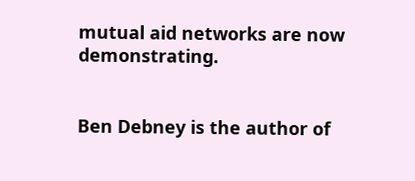mutual aid networks are now demonstrating.


Ben Debney is the author of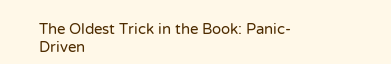The Oldest Trick in the Book: Panic-Driven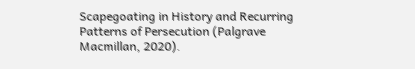Scapegoating in History and Recurring Patterns of Persecution (Palgrave Macmillan, 2020).